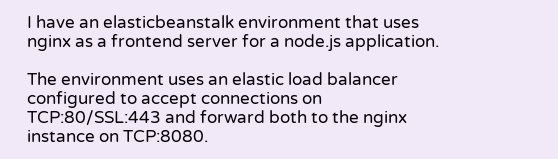I have an elasticbeanstalk environment that uses nginx as a frontend server for a node.js application.

The environment uses an elastic load balancer configured to accept connections on TCP:80/SSL:443 and forward both to the nginx instance on TCP:8080.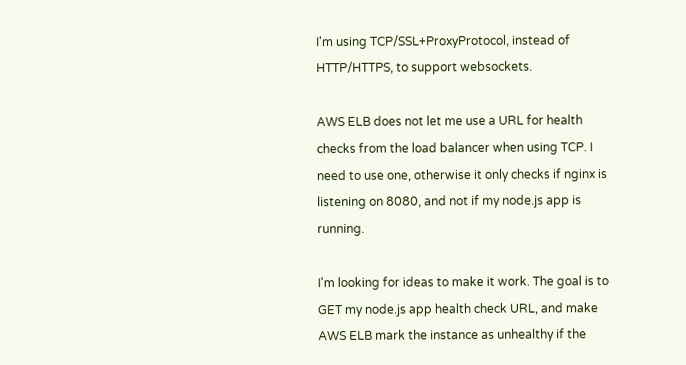I'm using TCP/SSL+ProxyProtocol, instead of HTTP/HTTPS, to support websockets.

AWS ELB does not let me use a URL for health checks from the load balancer when using TCP. I need to use one, otherwise it only checks if nginx is listening on 8080, and not if my node.js app is running.

I'm looking for ideas to make it work. The goal is to GET my node.js app health check URL, and make AWS ELB mark the instance as unhealthy if the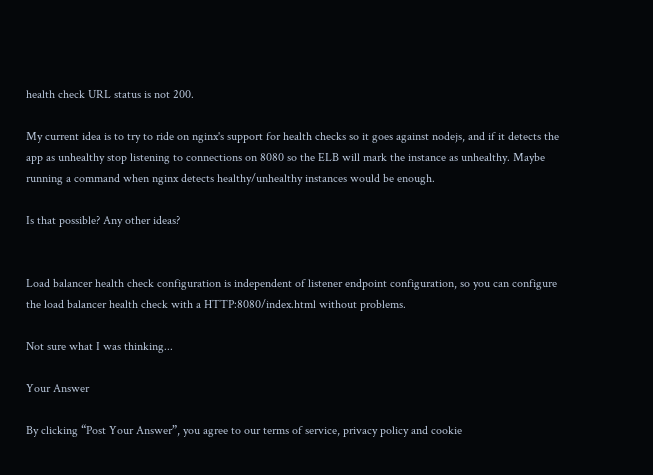health check URL status is not 200.

My current idea is to try to ride on nginx's support for health checks so it goes against nodejs, and if it detects the app as unhealthy stop listening to connections on 8080 so the ELB will mark the instance as unhealthy. Maybe running a command when nginx detects healthy/unhealthy instances would be enough.

Is that possible? Any other ideas?


Load balancer health check configuration is independent of listener endpoint configuration, so you can configure the load balancer health check with a HTTP:8080/index.html without problems.

Not sure what I was thinking...

Your Answer

By clicking “Post Your Answer”, you agree to our terms of service, privacy policy and cookie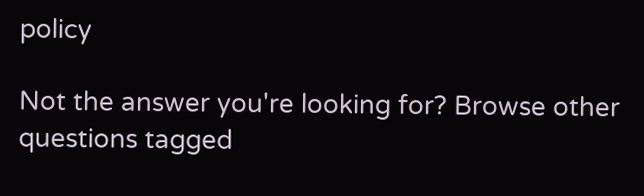policy

Not the answer you're looking for? Browse other questions tagged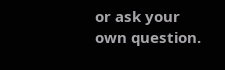or ask your own question.